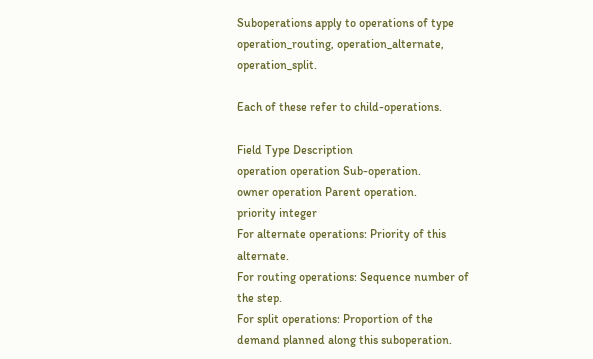Suboperations apply to operations of type operation_routing, operation_alternate, operation_split.

Each of these refer to child-operations.

Field Type Description
operation operation Sub-operation.
owner operation Parent operation.
priority integer
For alternate operations: Priority of this alternate.
For routing operations: Sequence number of the step.
For split operations: Proportion of the demand planned along this suboperation.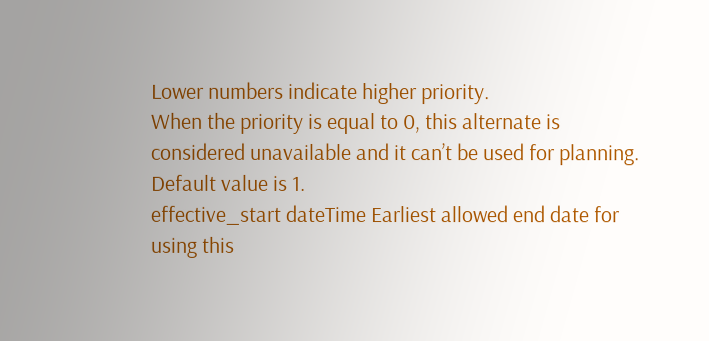Lower numbers indicate higher priority.
When the priority is equal to 0, this alternate is considered unavailable and it can’t be used for planning.
Default value is 1.
effective_start dateTime Earliest allowed end date for using this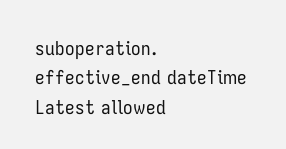suboperation.
effective_end dateTime Latest allowed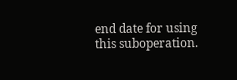end date for using this suboperation.